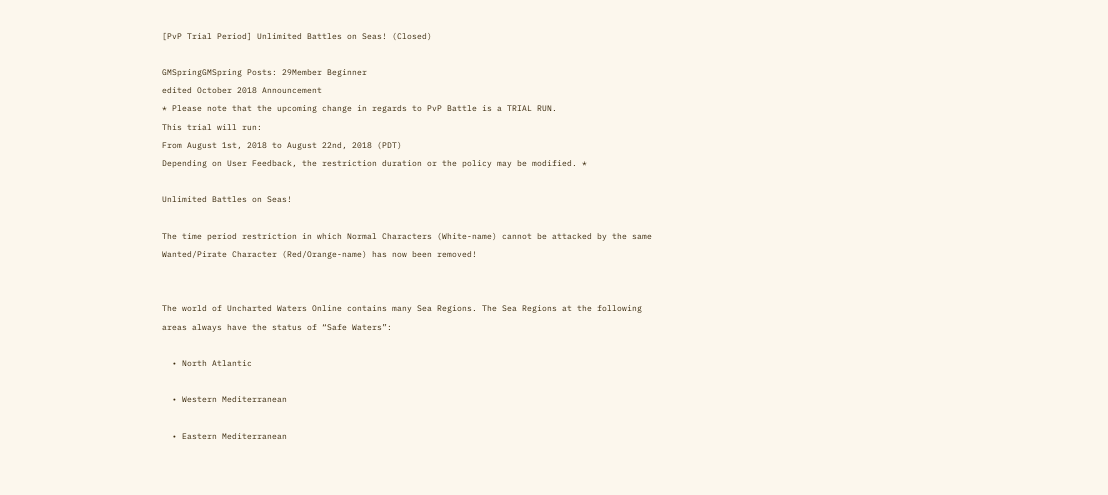[PvP Trial Period] Unlimited Battles on Seas! (Closed)

GMSpringGMSpring Posts: 29Member Beginner
edited October 2018 Announcement
* Please note that the upcoming change in regards to PvP Battle is a TRIAL RUN.
This trial will run:
From August 1st, 2018 to August 22nd, 2018 (PDT)
Depending on User Feedback, the restriction duration or the policy may be modified. *

Unlimited Battles on Seas!

The time period restriction in which Normal Characters (White-name) cannot be attacked by the same Wanted/Pirate Character (Red/Orange-name) has now been removed!


The world of Uncharted Waters Online contains many Sea Regions. The Sea Regions at the following areas always have the status of “Safe Waters”:

  • North Atlantic

  • Western Mediterranean

  • Eastern Mediterranean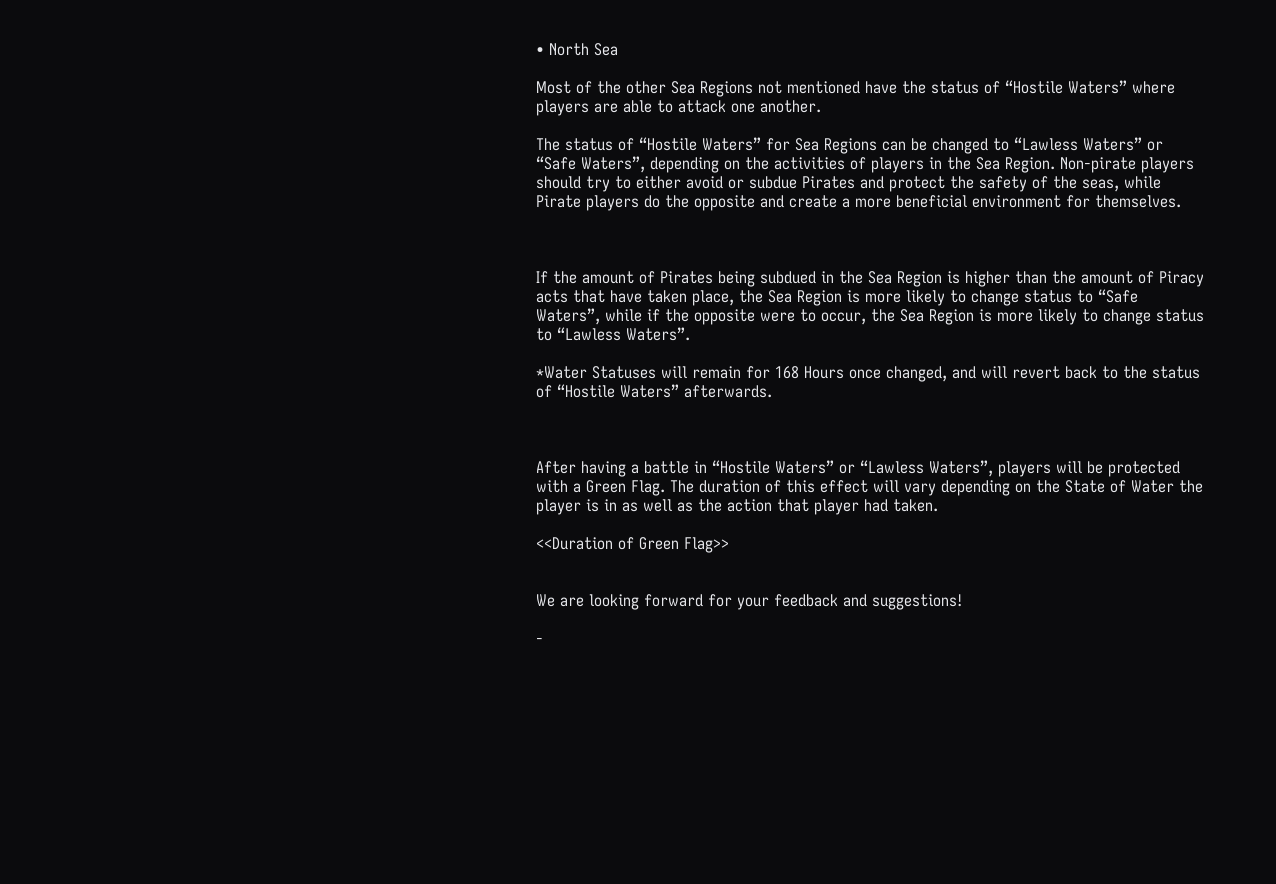• North Sea

Most of the other Sea Regions not mentioned have the status of “Hostile Waters” where players are able to attack one another.

The status of “Hostile Waters” for Sea Regions can be changed to “Lawless Waters” or “Safe Waters”, depending on the activities of players in the Sea Region. Non-pirate players should try to either avoid or subdue Pirates and protect the safety of the seas, while Pirate players do the opposite and create a more beneficial environment for themselves.



If the amount of Pirates being subdued in the Sea Region is higher than the amount of Piracy acts that have taken place, the Sea Region is more likely to change status to “Safe Waters”, while if the opposite were to occur, the Sea Region is more likely to change status to “Lawless Waters”.

*Water Statuses will remain for 168 Hours once changed, and will revert back to the status of “Hostile Waters” afterwards.



After having a battle in “Hostile Waters” or “Lawless Waters”, players will be protected with a Green Flag. The duration of this effect will vary depending on the State of Water the player is in as well as the action that player had taken.

<<Duration of Green Flag>>


We are looking forward for your feedback and suggestions!

-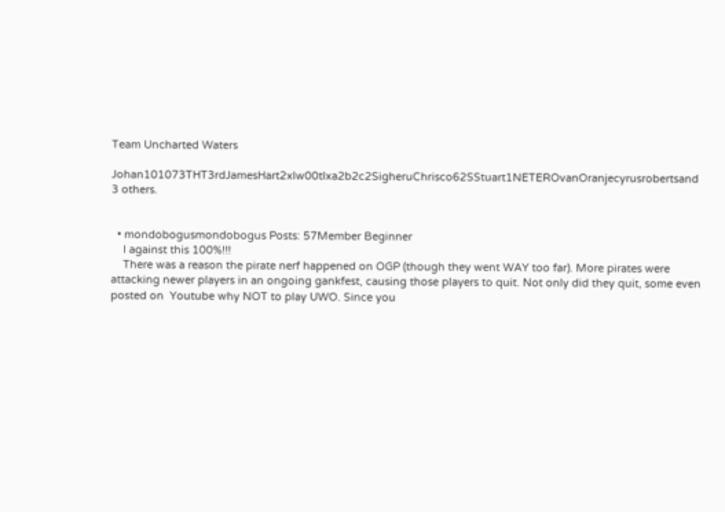Team Uncharted Waters

Johan101073THT3rdJamesHart2xlw00tlxa2b2c2SigheruChrisco62SStuart1NETEROvanOranjecyrusrobertsand 3 others.


  • mondobogusmondobogus Posts: 57Member Beginner
    I against this 100%!!!
    There was a reason the pirate nerf happened on OGP (though they went WAY too far). More pirates were attacking newer players in an ongoing gankfest, causing those players to quit. Not only did they quit, some even posted on  Youtube why NOT to play UWO. Since you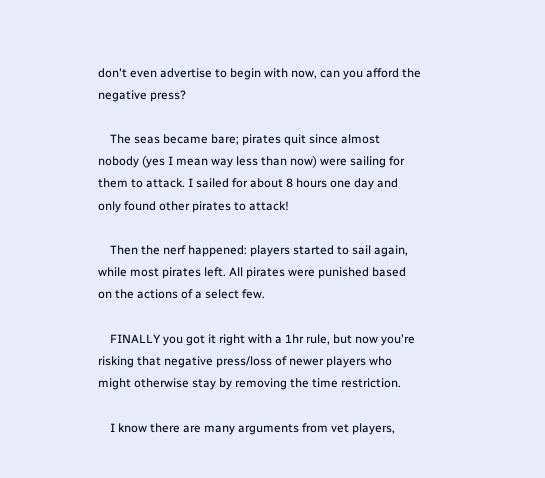don't even advertise to begin with now, can you afford the negative press?

    The seas became bare; pirates quit since almost nobody (yes I mean way less than now) were sailing for them to attack. I sailed for about 8 hours one day and only found other pirates to attack!

    Then the nerf happened: players started to sail again, while most pirates left. All pirates were punished based on the actions of a select few.

    FINALLY you got it right with a 1hr rule, but now you're risking that negative press/loss of newer players who might otherwise stay by removing the time restriction.

    I know there are many arguments from vet players,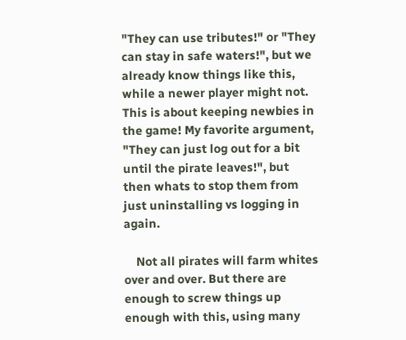"They can use tributes!" or "They can stay in safe waters!", but we already know things like this, while a newer player might not. This is about keeping newbies in the game! My favorite argument, "They can just log out for a bit until the pirate leaves!", but then whats to stop them from just uninstalling vs logging in again.

    Not all pirates will farm whites over and over. But there are enough to screw things up enough with this, using many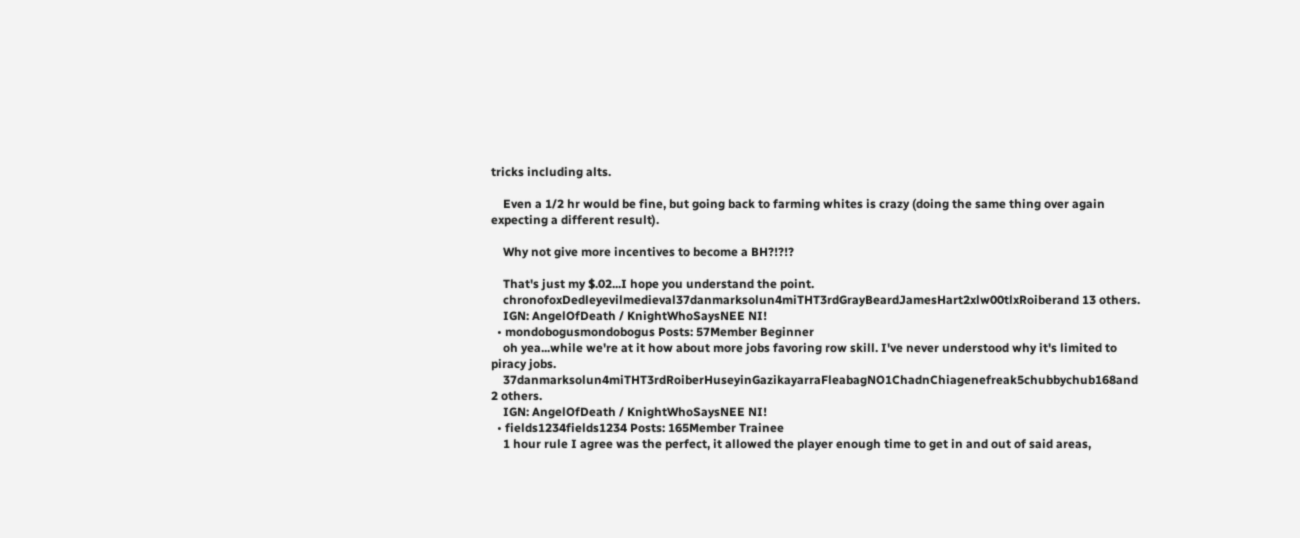tricks including alts.

    Even a 1/2 hr would be fine, but going back to farming whites is crazy (doing the same thing over again expecting a different result).

    Why not give more incentives to become a BH?!?!?

    That's just my $.02...I hope you understand the point.
    chronofoxDedleyevilmedieval37danmarksolun4miTHT3rdGrayBeardJamesHart2xlw00tlxRoiberand 13 others.
    IGN: AngelOfDeath / KnightWhoSaysNEE NI!
  • mondobogusmondobogus Posts: 57Member Beginner
    oh yea...while we're at it how about more jobs favoring row skill. I've never understood why it's limited to piracy jobs.
    37danmarksolun4miTHT3rdRoiberHuseyinGazikayarraFleabagNO1ChadnChiagenefreak5chubbychub168and 2 others.
    IGN: AngelOfDeath / KnightWhoSaysNEE NI!
  • fields1234fields1234 Posts: 165Member Trainee
    1 hour rule I agree was the perfect, it allowed the player enough time to get in and out of said areas,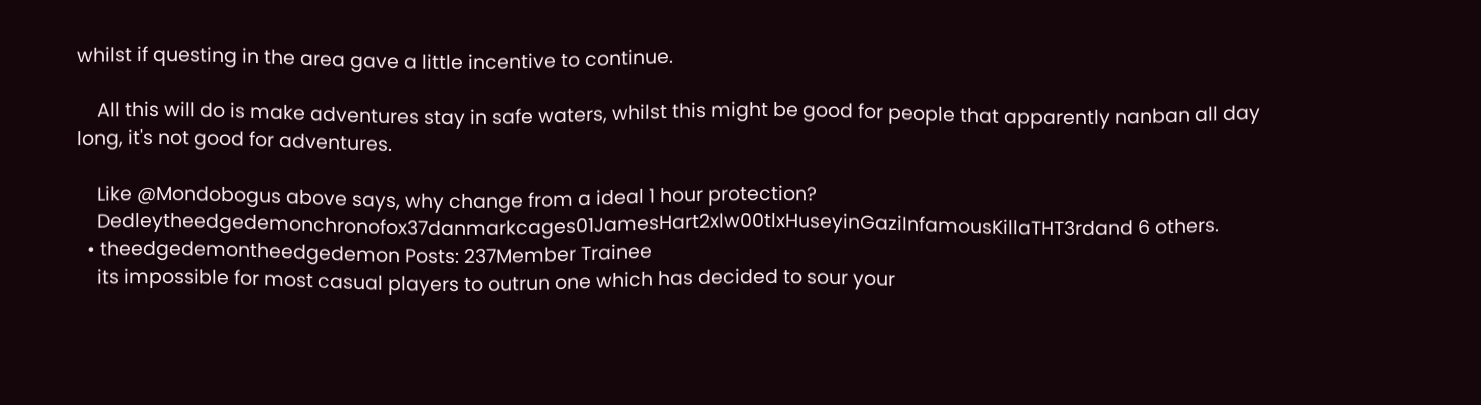whilst if questing in the area gave a little incentive to continue.

    All this will do is make adventures stay in safe waters, whilst this might be good for people that apparently nanban all day long, it's not good for adventures.

    Like @Mondobogus above says, why change from a ideal 1 hour protection?
    Dedleytheedgedemonchronofox37danmarkcages01JamesHart2xlw00tlxHuseyinGaziInfamousKillaTHT3rdand 6 others.
  • theedgedemontheedgedemon Posts: 237Member Trainee
    its impossible for most casual players to outrun one which has decided to sour your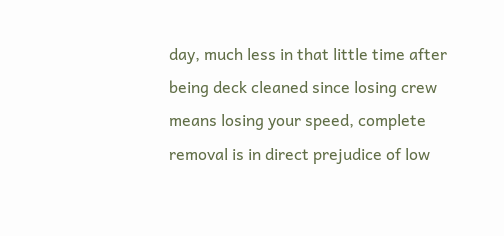day, much less in that little time after being deck cleaned since losing crew means losing your speed, complete removal is in direct prejudice of low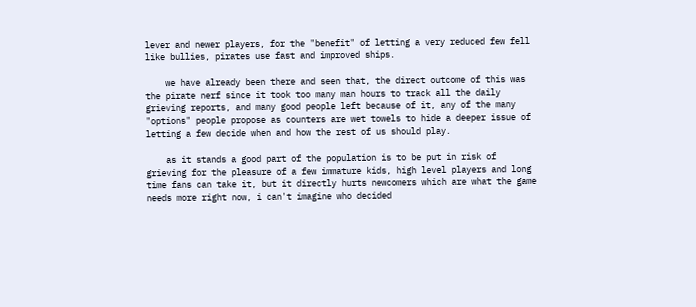lever and newer players, for the "benefit" of letting a very reduced few fell like bullies, pirates use fast and improved ships.

    we have already been there and seen that, the direct outcome of this was the pirate nerf since it took too many man hours to track all the daily grieving reports, and many good people left because of it, any of the many "options" people propose as counters are wet towels to hide a deeper issue of letting a few decide when and how the rest of us should play.

    as it stands a good part of the population is to be put in risk of grieving for the pleasure of a few immature kids, high level players and long time fans can take it, but it directly hurts newcomers which are what the game needs more right now, i can't imagine who decided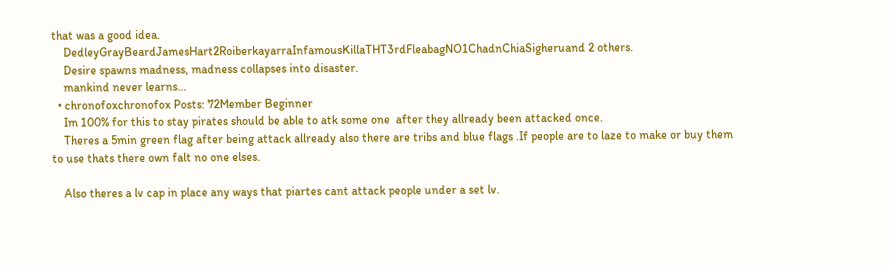that was a good idea.
    DedleyGrayBeardJamesHart2RoiberkayarraInfamousKillaTHT3rdFleabagNO1ChadnChiaSigheruand 2 others.
    Desire spawns madness, madness collapses into disaster.
    mankind never learns...
  • chronofoxchronofox Posts: 72Member Beginner
    Im 100% for this to stay pirates should be able to atk some one  after they allready been attacked once.
    Theres a 5min green flag after being attack allready also there are tribs and blue flags .If people are to laze to make or buy them to use thats there own falt no one elses.

    Also theres a lv cap in place any ways that piartes cant attack people under a set lv.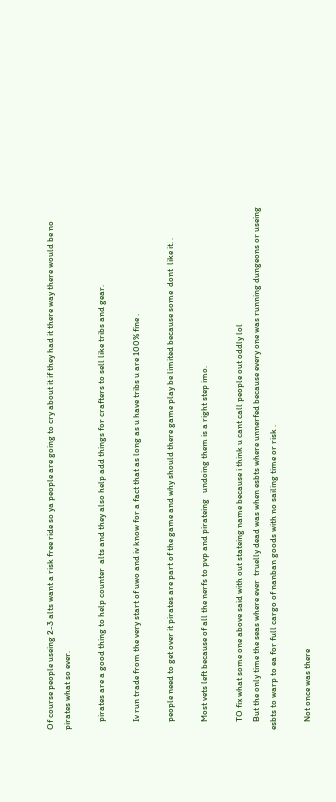Of course people useing 2-3 alts want a risk free ride so ya people are going to cry about it if they had it there way there would be no pirates what so ever.

    pirates are a good thing to help counter  alts and they also help add things for crafters to sell like tribs and gear.

    Iv run trade from the very start of uwo and iv know for a fact that as long as u have tribs u are 100% fine .

    people need to get over it pirates are part of the game and why should there game play be limited because some  dont  like it. .

    Most vets left because of all the nerfs to pvp and pirateing   undoing them is a right step imo.

    TO fix what some one above said with out stateing name because i think u cant call people out oddly lol
    But the only time the seas where ever  truelly dead was when esbts where unnerfed because every one was running dungeons or useing esbts to warp to ea for full cargo of nanban goods with no sailing time or risk .

    Not once was there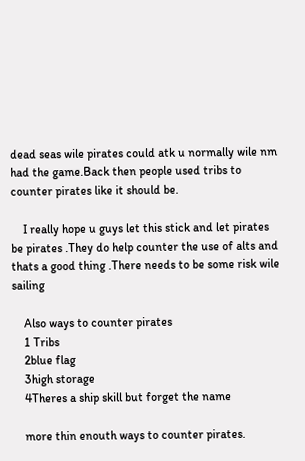dead seas wile pirates could atk u normally wile nm had the game.Back then people used tribs to counter pirates like it should be.

    I really hope u guys let this stick and let pirates be pirates .They do help counter the use of alts and thats a good thing .There needs to be some risk wile sailing

    Also ways to counter pirates
    1 Tribs
    2blue flag
    3high storage
    4Theres a ship skill but forget the name

    more thin enouth ways to counter pirates.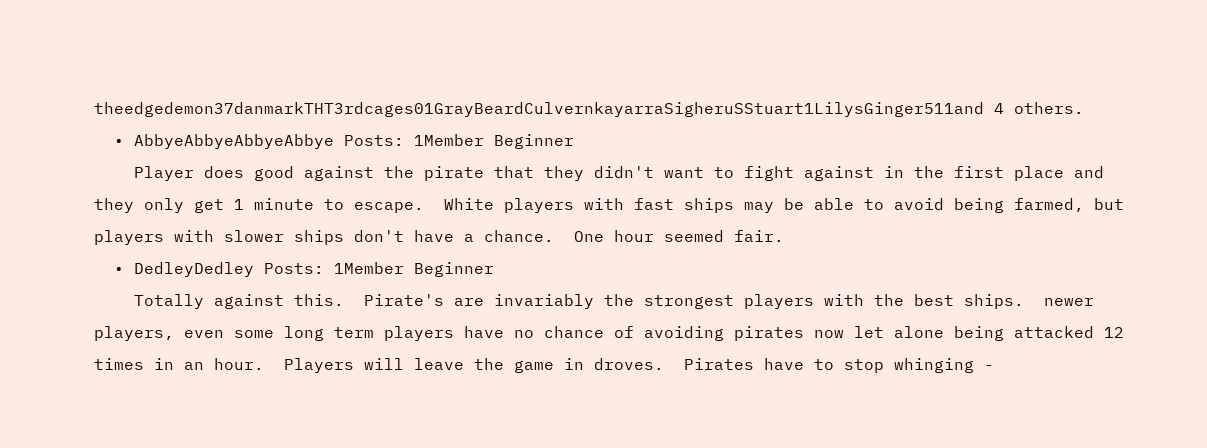theedgedemon37danmarkTHT3rdcages01GrayBeardCulvernkayarraSigheruSStuart1LilysGinger511and 4 others.
  • AbbyeAbbyeAbbyeAbbye Posts: 1Member Beginner
    Player does good against the pirate that they didn't want to fight against in the first place and they only get 1 minute to escape.  White players with fast ships may be able to avoid being farmed, but players with slower ships don't have a chance.  One hour seemed fair.
  • DedleyDedley Posts: 1Member Beginner
    Totally against this.  Pirate's are invariably the strongest players with the best ships.  newer players, even some long term players have no chance of avoiding pirates now let alone being attacked 12 times in an hour.  Players will leave the game in droves.  Pirates have to stop whinging -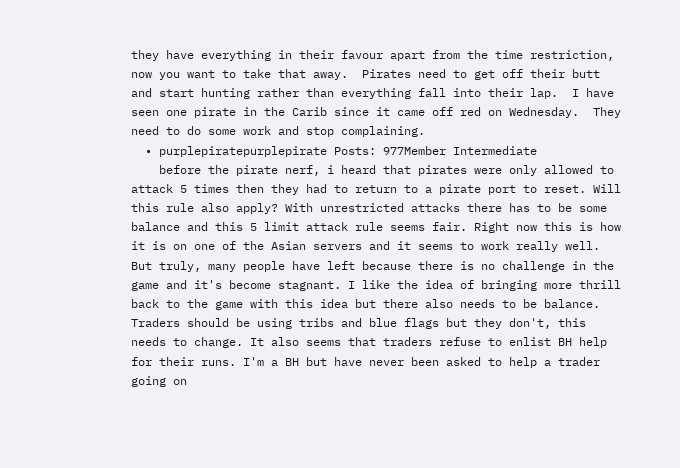they have everything in their favour apart from the time restriction, now you want to take that away.  Pirates need to get off their butt and start hunting rather than everything fall into their lap.  I have seen one pirate in the Carib since it came off red on Wednesday.  They need to do some work and stop complaining.
  • purplepiratepurplepirate Posts: 977Member Intermediate
    before the pirate nerf, i heard that pirates were only allowed to attack 5 times then they had to return to a pirate port to reset. Will this rule also apply? With unrestricted attacks there has to be some balance and this 5 limit attack rule seems fair. Right now this is how it is on one of the Asian servers and it seems to work really well. But truly, many people have left because there is no challenge in the game and it's become stagnant. I like the idea of bringing more thrill back to the game with this idea but there also needs to be balance. Traders should be using tribs and blue flags but they don't, this needs to change. It also seems that traders refuse to enlist BH help for their runs. I'm a BH but have never been asked to help a trader going on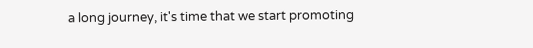a long journey, it's time that we start promoting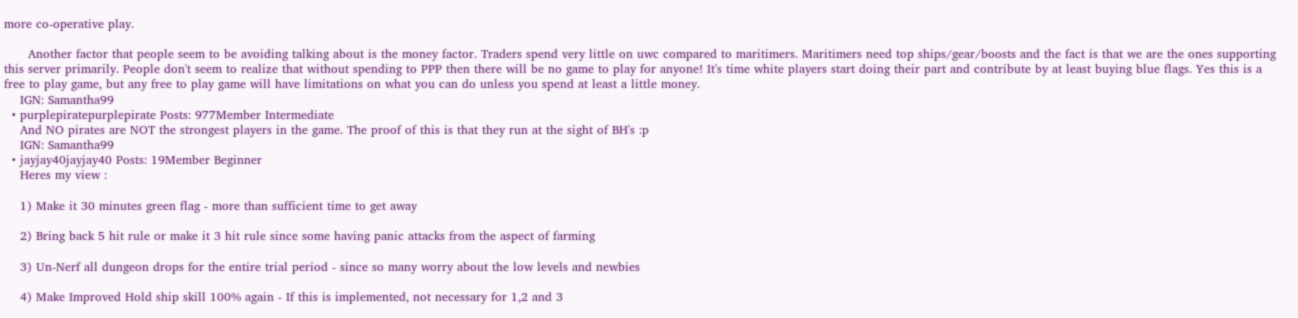more co-operative play.

      Another factor that people seem to be avoiding talking about is the money factor. Traders spend very little on uwc compared to maritimers. Maritimers need top ships/gear/boosts and the fact is that we are the ones supporting this server primarily. People don't seem to realize that without spending to PPP then there will be no game to play for anyone! It's time white players start doing their part and contribute by at least buying blue flags. Yes this is a free to play game, but any free to play game will have limitations on what you can do unless you spend at least a little money.
    IGN: Samantha99
  • purplepiratepurplepirate Posts: 977Member Intermediate
    And NO pirates are NOT the strongest players in the game. The proof of this is that they run at the sight of BH's :p
    IGN: Samantha99
  • jayjay40jayjay40 Posts: 19Member Beginner
    Heres my view :

    1) Make it 30 minutes green flag - more than sufficient time to get away

    2) Bring back 5 hit rule or make it 3 hit rule since some having panic attacks from the aspect of farming

    3) Un-Nerf all dungeon drops for the entire trial period - since so many worry about the low levels and newbies

    4) Make Improved Hold ship skill 100% again - If this is implemented, not necessary for 1,2 and 3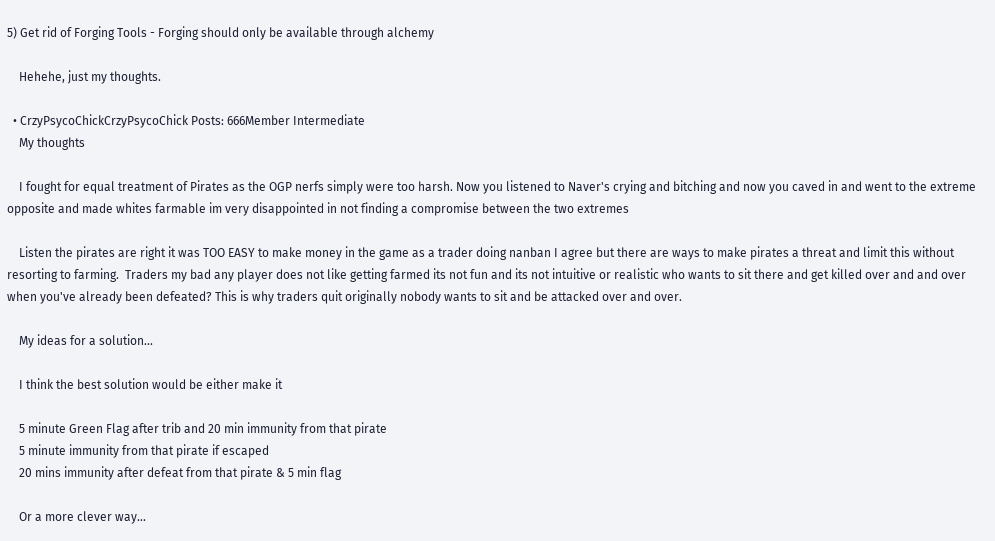5) Get rid of Forging Tools - Forging should only be available through alchemy

    Hehehe, just my thoughts.

  • CrzyPsycoChickCrzyPsycoChick Posts: 666Member Intermediate
    My thoughts

    I fought for equal treatment of Pirates as the OGP nerfs simply were too harsh. Now you listened to Naver's crying and bitching and now you caved in and went to the extreme opposite and made whites farmable im very disappointed in not finding a compromise between the two extremes

    Listen the pirates are right it was TOO EASY to make money in the game as a trader doing nanban I agree but there are ways to make pirates a threat and limit this without resorting to farming.  Traders my bad any player does not like getting farmed its not fun and its not intuitive or realistic who wants to sit there and get killed over and and over when you've already been defeated? This is why traders quit originally nobody wants to sit and be attacked over and over.

    My ideas for a solution...

    I think the best solution would be either make it

    5 minute Green Flag after trib and 20 min immunity from that pirate
    5 minute immunity from that pirate if escaped
    20 mins immunity after defeat from that pirate & 5 min flag

    Or a more clever way...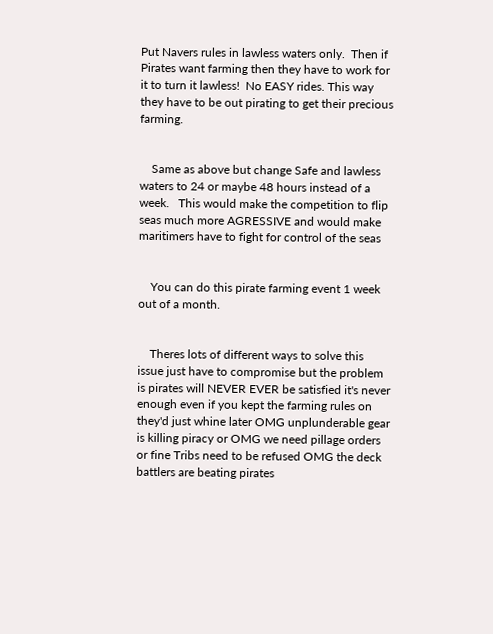Put Navers rules in lawless waters only.  Then if Pirates want farming then they have to work for it to turn it lawless!  No EASY rides. This way they have to be out pirating to get their precious farming.


    Same as above but change Safe and lawless waters to 24 or maybe 48 hours instead of a week.   This would make the competition to flip seas much more AGRESSIVE and would make maritimers have to fight for control of the seas


    You can do this pirate farming event 1 week out of a month.


    Theres lots of different ways to solve this issue just have to compromise but the problem is pirates will NEVER EVER be satisfied it's never enough even if you kept the farming rules on they'd just whine later OMG unplunderable gear is killing piracy or OMG we need pillage orders or fine Tribs need to be refused OMG the deck battlers are beating pirates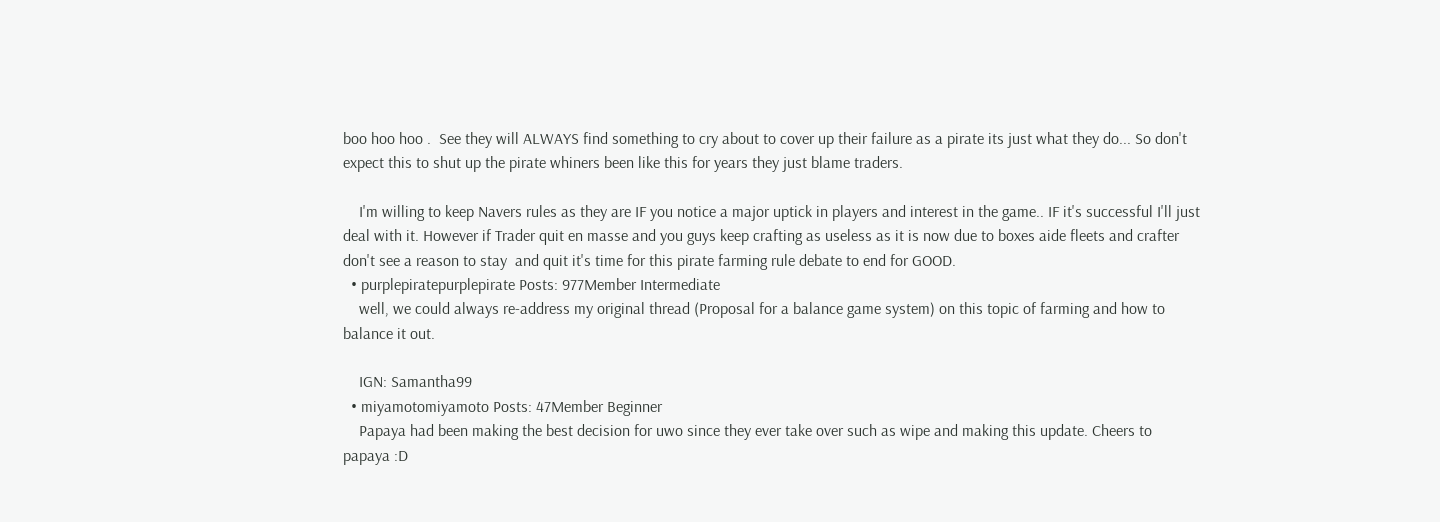boo hoo hoo .  See they will ALWAYS find something to cry about to cover up their failure as a pirate its just what they do... So don't expect this to shut up the pirate whiners been like this for years they just blame traders.

    I'm willing to keep Navers rules as they are IF you notice a major uptick in players and interest in the game.. IF it's successful I'll just deal with it. However if Trader quit en masse and you guys keep crafting as useless as it is now due to boxes aide fleets and crafter don't see a reason to stay  and quit it's time for this pirate farming rule debate to end for GOOD.
  • purplepiratepurplepirate Posts: 977Member Intermediate
    well, we could always re-address my original thread (Proposal for a balance game system) on this topic of farming and how to balance it out.

    IGN: Samantha99
  • miyamotomiyamoto Posts: 47Member Beginner
    Papaya had been making the best decision for uwo since they ever take over such as wipe and making this update. Cheers to papaya :D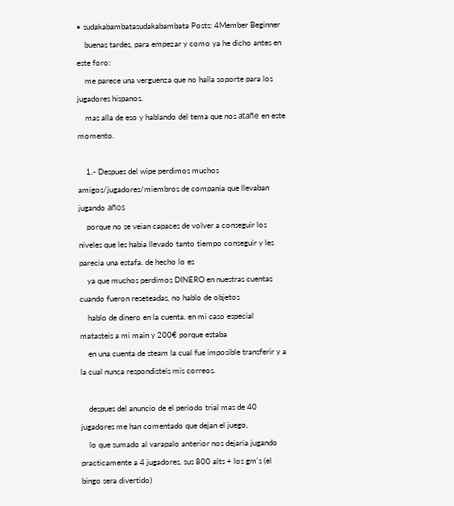• sudakabambatasudakabambata Posts: 4Member Beginner
    buenas tardes, para empezar y como ya he dicho antes en este foro:
    me parece una verguenza que no halla soporte para los jugadores hispanos.
    mas alla de eso y hablando del tema que nos atañe en este momento.

    1.- Despues del wipe perdimos muchos amigos/jugadores/miembros de compania que llevaban jugando años
    porque no se veian capaces de volver a conseguir los niveles que les habia llevado tanto tiempo conseguir y les parecia una estafa. de hecho lo es
    ya que muchos perdimos DINERO en nuestras cuentas cuando fueron reseteadas, no hablo de objetos
    hablo de dinero en la cuenta. en mi caso especial matasteis a mi main y 200€ porque estaba
    en una cuenta de steam la cual fue imposible transferir y a la cual nunca respondisteis mis correos.

    despues del anuncio de el periodo trial mas de 40 jugadores me han comentado que dejan el juego,
    lo que sumado al varapalo anterior nos dejaria jugando practicamente a 4 jugadores, sus 800 alts + los gm's (el bingo sera divertido)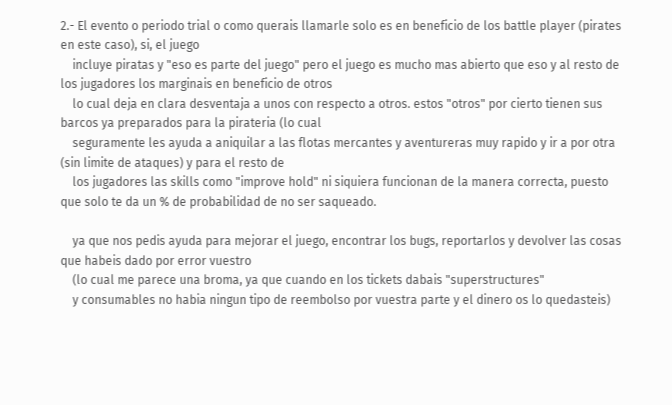2.- El evento o periodo trial o como querais llamarle solo es en beneficio de los battle player (pirates en este caso), si, el juego
    incluye piratas y "eso es parte del juego" pero el juego es mucho mas abierto que eso y al resto de los jugadores los marginais en beneficio de otros
    lo cual deja en clara desventaja a unos con respecto a otros. estos "otros" por cierto tienen sus barcos ya preparados para la pirateria (lo cual
    seguramente les ayuda a aniquilar a las flotas mercantes y aventureras muy rapido y ir a por otra (sin limite de ataques) y para el resto de
    los jugadores las skills como "improve hold" ni siquiera funcionan de la manera correcta, puesto que solo te da un % de probabilidad de no ser saqueado.

    ya que nos pedis ayuda para mejorar el juego, encontrar los bugs, reportarlos y devolver las cosas que habeis dado por error vuestro
    (lo cual me parece una broma, ya que cuando en los tickets dabais "superstructures"
    y consumables no habia ningun tipo de reembolso por vuestra parte y el dinero os lo quedasteis)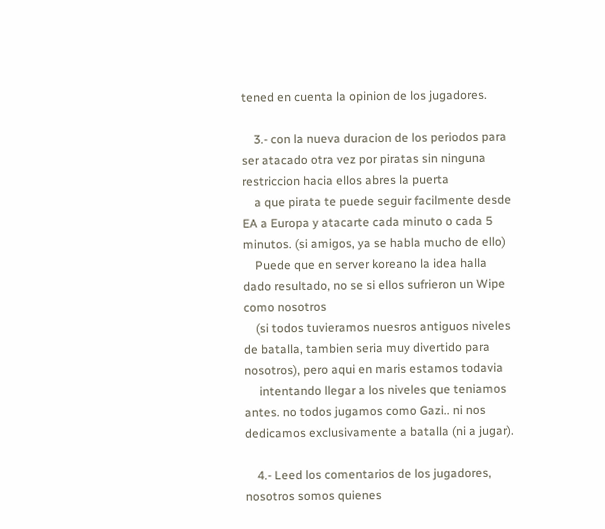tened en cuenta la opinion de los jugadores.

    3.- con la nueva duracion de los periodos para ser atacado otra vez por piratas sin ninguna restriccion hacia ellos abres la puerta
    a que pirata te puede seguir facilmente desde EA a Europa y atacarte cada minuto o cada 5 minutos. (si amigos, ya se habla mucho de ello)
    Puede que en server koreano la idea halla dado resultado, no se si ellos sufrieron un Wipe como nosotros
    (si todos tuvieramos nuesros antiguos niveles de batalla, tambien seria muy divertido para nosotros), pero aqui en maris estamos todavia
     intentando llegar a los niveles que teniamos antes. no todos jugamos como Gazi.. ni nos dedicamos exclusivamente a batalla (ni a jugar).

    4.- Leed los comentarios de los jugadores, nosotros somos quienes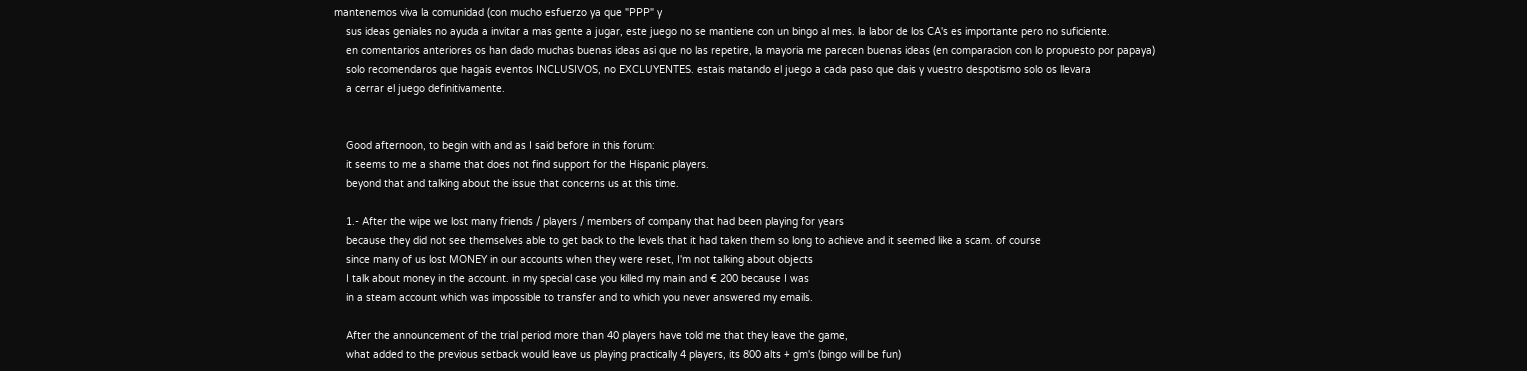mantenemos viva la comunidad (con mucho esfuerzo ya que "PPP" y
    sus ideas geniales no ayuda a invitar a mas gente a jugar, este juego no se mantiene con un bingo al mes. la labor de los CA's es importante pero no suficiente.
    en comentarios anteriores os han dado muchas buenas ideas asi que no las repetire, la mayoria me parecen buenas ideas (en comparacion con lo propuesto por papaya)
    solo recomendaros que hagais eventos INCLUSIVOS, no EXCLUYENTES. estais matando el juego a cada paso que dais y vuestro despotismo solo os llevara
    a cerrar el juego definitivamente.


    Good afternoon, to begin with and as I said before in this forum:
    it seems to me a shame that does not find support for the Hispanic players.
    beyond that and talking about the issue that concerns us at this time.

    1.- After the wipe we lost many friends / players / members of company that had been playing for years
    because they did not see themselves able to get back to the levels that it had taken them so long to achieve and it seemed like a scam. of course
    since many of us lost MONEY in our accounts when they were reset, I'm not talking about objects
    I talk about money in the account. in my special case you killed my main and € 200 because I was
    in a steam account which was impossible to transfer and to which you never answered my emails.

    After the announcement of the trial period more than 40 players have told me that they leave the game,
    what added to the previous setback would leave us playing practically 4 players, its 800 alts + gm's (bingo will be fun)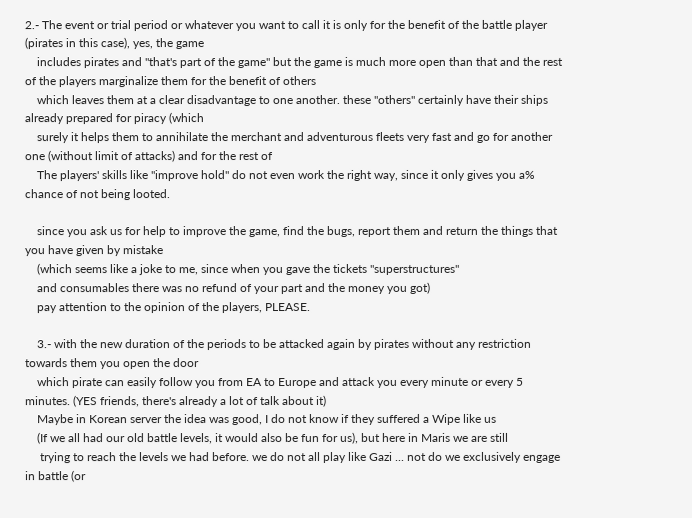2.- The event or trial period or whatever you want to call it is only for the benefit of the battle player (pirates in this case), yes, the game
    includes pirates and "that's part of the game" but the game is much more open than that and the rest of the players marginalize them for the benefit of others
    which leaves them at a clear disadvantage to one another. these "others" certainly have their ships already prepared for piracy (which
    surely it helps them to annihilate the merchant and adventurous fleets very fast and go for another one (without limit of attacks) and for the rest of
    The players' skills like "improve hold" do not even work the right way, since it only gives you a% chance of not being looted.

    since you ask us for help to improve the game, find the bugs, report them and return the things that you have given by mistake
    (which seems like a joke to me, since when you gave the tickets "superstructures"
    and consumables there was no refund of your part and the money you got)
    pay attention to the opinion of the players, PLEASE.

    3.- with the new duration of the periods to be attacked again by pirates without any restriction towards them you open the door
    which pirate can easily follow you from EA to Europe and attack you every minute or every 5 minutes. (YES friends, there's already a lot of talk about it)
    Maybe in Korean server the idea was good, I do not know if they suffered a Wipe like us
    (If we all had our old battle levels, it would also be fun for us), but here in Maris we are still
     trying to reach the levels we had before. we do not all play like Gazi ... not do we exclusively engage in battle (or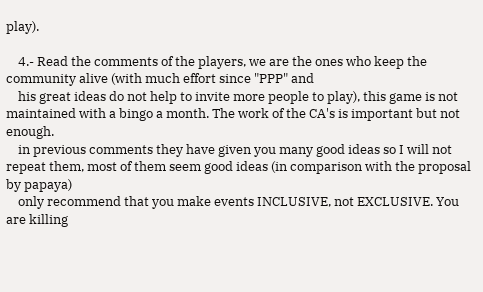play).

    4.- Read the comments of the players, we are the ones who keep the community alive (with much effort since "PPP" and
    his great ideas do not help to invite more people to play), this game is not maintained with a bingo a month. The work of the CA's is important but not enough.
    in previous comments they have given you many good ideas so I will not repeat them, most of them seem good ideas (in comparison with the proposal by papaya)
    only recommend that you make events INCLUSIVE, not EXCLUSIVE. You are killing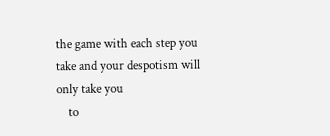the game with each step you take and your despotism will only take you
    to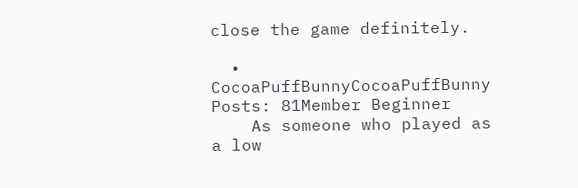close the game definitely.

  • CocoaPuffBunnyCocoaPuffBunny Posts: 81Member Beginner
    As someone who played as a low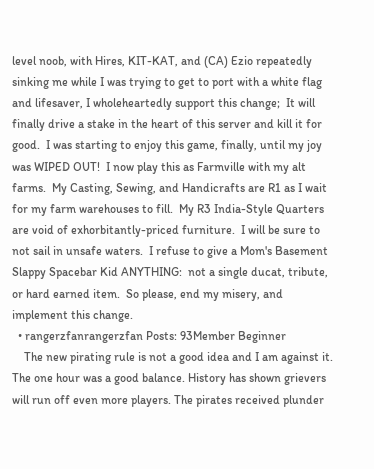level noob, with Hires, KIT-KAT, and (CA) Ezio repeatedly sinking me while I was trying to get to port with a white flag and lifesaver, I wholeheartedly support this change;  It will finally drive a stake in the heart of this server and kill it for good.  I was starting to enjoy this game, finally, until my joy was WIPED OUT!  I now play this as Farmville with my alt farms.  My Casting, Sewing, and Handicrafts are R1 as I wait for my farm warehouses to fill.  My R3 India-Style Quarters are void of exhorbitantly-priced furniture.  I will be sure to not sail in unsafe waters.  I refuse to give a Mom's Basement Slappy Spacebar Kid ANYTHING:  not a single ducat, tribute, or hard earned item.  So please, end my misery, and implement this change.
  • rangerzfanrangerzfan Posts: 93Member Beginner
    The new pirating rule is not a good idea and I am against it. The one hour was a good balance. History has shown grievers will run off even more players. The pirates received plunder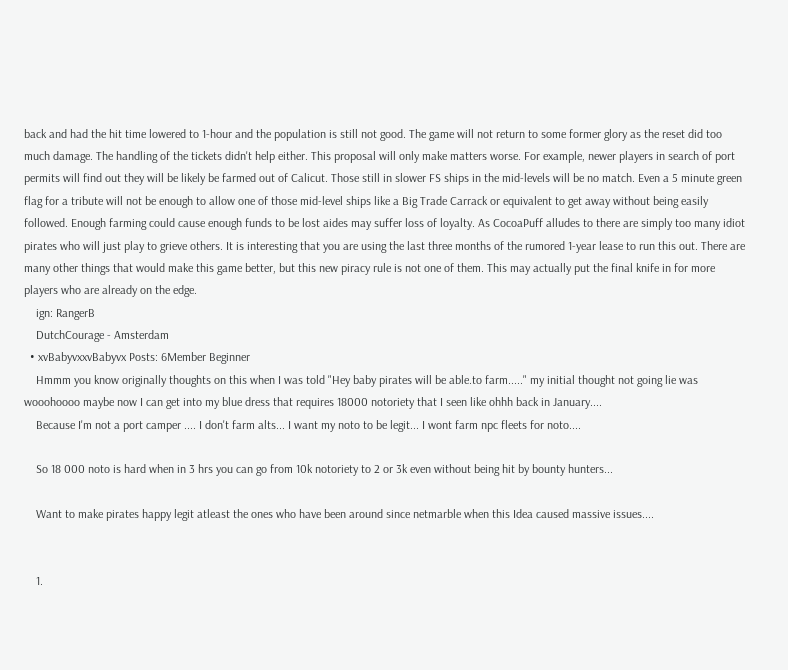back and had the hit time lowered to 1-hour and the population is still not good. The game will not return to some former glory as the reset did too much damage. The handling of the tickets didn't help either. This proposal will only make matters worse. For example, newer players in search of port permits will find out they will be likely be farmed out of Calicut. Those still in slower FS ships in the mid-levels will be no match. Even a 5 minute green flag for a tribute will not be enough to allow one of those mid-level ships like a Big Trade Carrack or equivalent to get away without being easily followed. Enough farming could cause enough funds to be lost aides may suffer loss of loyalty. As CocoaPuff alludes to there are simply too many idiot pirates who will just play to grieve others. It is interesting that you are using the last three months of the rumored 1-year lease to run this out. There are many other things that would make this game better, but this new piracy rule is not one of them. This may actually put the final knife in for more players who are already on the edge.
    ign: RangerB
    DutchCourage - Amsterdam
  • xvBabyvxxvBabyvx Posts: 6Member Beginner
    Hmmm you know originally thoughts on this when I was told "Hey baby pirates will be able.to farm....." my initial thought not going lie was wooohoooo maybe now I can get into my blue dress that requires 18000 notoriety that I seen like ohhh back in January....
    Because I'm not a port camper .... I don't farm alts... I want my noto to be legit... I wont farm npc fleets for noto....

    So 18 000 noto is hard when in 3 hrs you can go from 10k notoriety to 2 or 3k even without being hit by bounty hunters...

    Want to make pirates happy legit atleast the ones who have been around since netmarble when this Idea caused massive issues....


    1.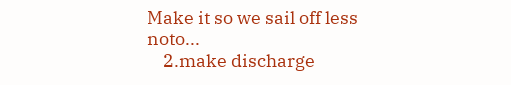Make it so we sail off less noto...
    2.make discharge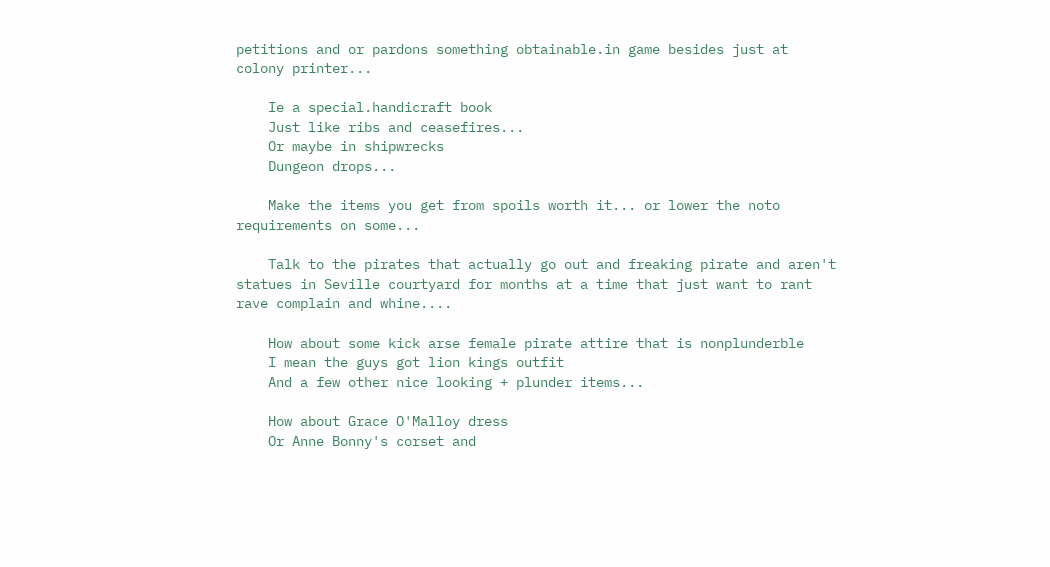petitions and or pardons something obtainable.in game besides just at colony printer...

    Ie a special.handicraft book
    Just like ribs and ceasefires...
    Or maybe in shipwrecks
    Dungeon drops...

    Make the items you get from spoils worth it... or lower the noto requirements on some...

    Talk to the pirates that actually go out and freaking pirate and aren't statues in Seville courtyard for months at a time that just want to rant rave complain and whine....

    How about some kick arse female pirate attire that is nonplunderble
    I mean the guys got lion kings outfit
    And a few other nice looking + plunder items...

    How about Grace O'Malloy dress
    Or Anne Bonny's corset and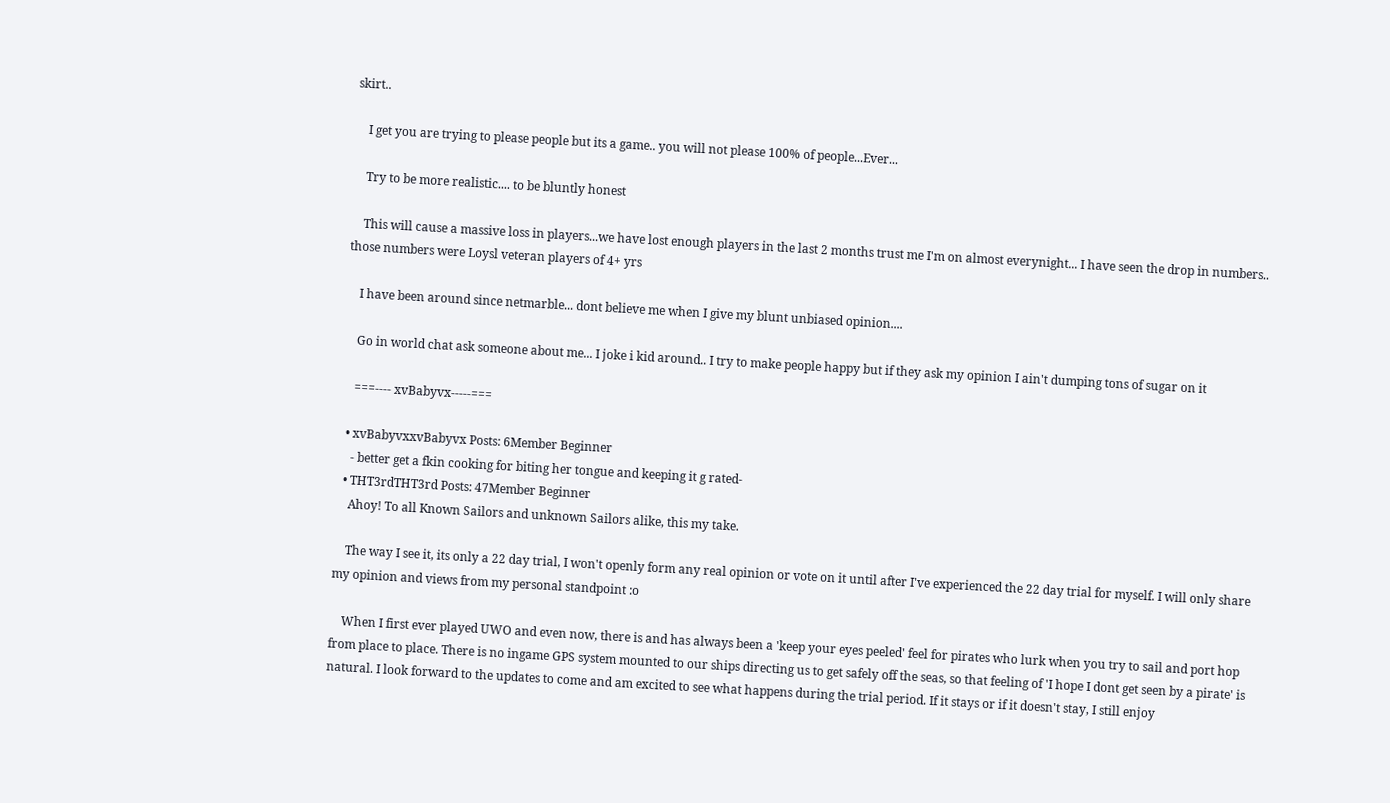skirt..

    I get you are trying to please people but its a game.. you will not please 100% of people...Ever...

    Try to be more realistic.... to be bluntly honest

    This will cause a massive loss in players...we have lost enough players in the last 2 months trust me I'm on almost everynight... I have seen the drop in numbers.. those numbers were Loysl veteran players of 4+ yrs

    I have been around since netmarble... dont believe me when I give my blunt unbiased opinion....

    Go in world chat ask someone about me... I joke i kid around.. I try to make people happy but if they ask my opinion I ain't dumping tons of sugar on it

    ===---- xvBabyvx-----===

  • xvBabyvxxvBabyvx Posts: 6Member Beginner
    - better get a fkin cooking for biting her tongue and keeping it g rated-
  • THT3rdTHT3rd Posts: 47Member Beginner
    Ahoy! To all Known Sailors and unknown Sailors alike, this my take.

    The way I see it, its only a 22 day trial, I won't openly form any real opinion or vote on it until after I've experienced the 22 day trial for myself. I will only share my opinion and views from my personal standpoint :o

    When I first ever played UWO and even now, there is and has always been a 'keep your eyes peeled' feel for pirates who lurk when you try to sail and port hop from place to place. There is no ingame GPS system mounted to our ships directing us to get safely off the seas, so that feeling of 'I hope I dont get seen by a pirate' is natural. I look forward to the updates to come and am excited to see what happens during the trial period. If it stays or if it doesn't stay, I still enjoy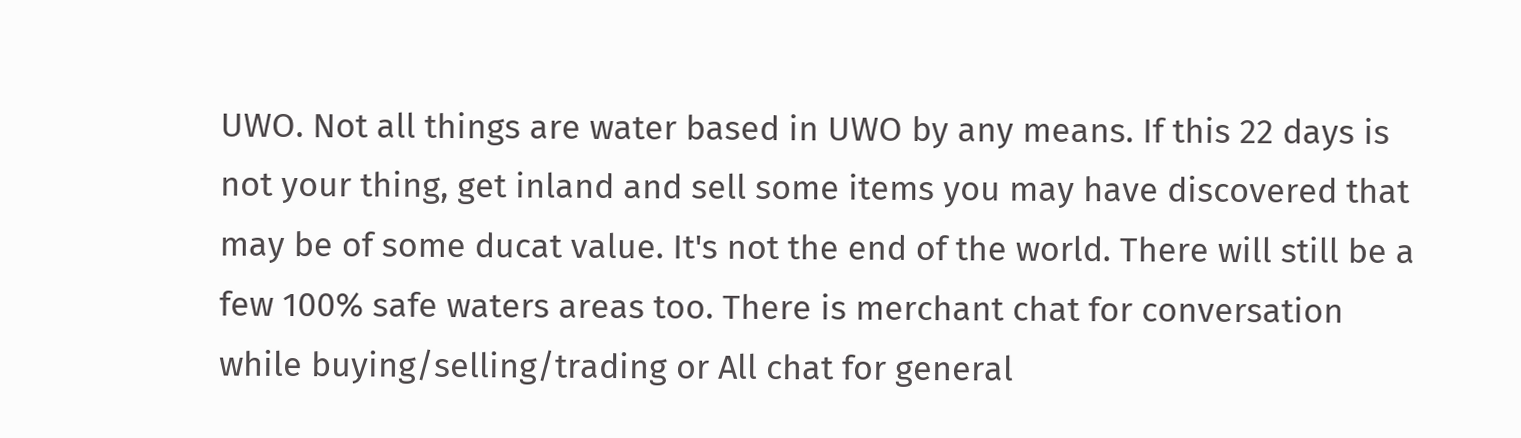UWO. Not all things are water based in UWO by any means. If this 22 days is not your thing, get inland and sell some items you may have discovered that may be of some ducat value. It's not the end of the world. There will still be a few 100% safe waters areas too. There is merchant chat for conversation while buying/selling/trading or All chat for general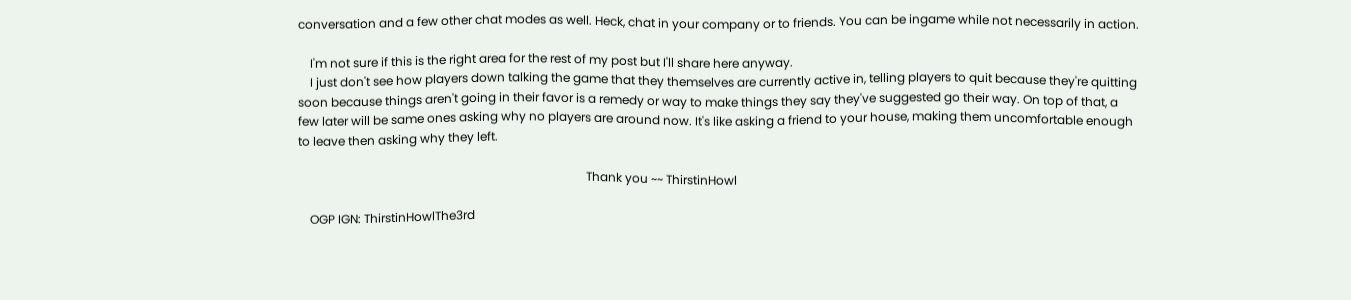conversation and a few other chat modes as well. Heck, chat in your company or to friends. You can be ingame while not necessarily in action.

    I'm not sure if this is the right area for the rest of my post but I'll share here anyway.
    I just don't see how players down talking the game that they themselves are currently active in, telling players to quit because they're quitting soon because things aren't going in their favor is a remedy or way to make things they say they've suggested go their way. On top of that, a few later will be same ones asking why no players are around now. It's like asking a friend to your house, making them uncomfortable enough to leave then asking why they left.

                                                                                                Thank you ~~ ThirstinHowl

    OGP IGN: ThirstinHowlThe3rd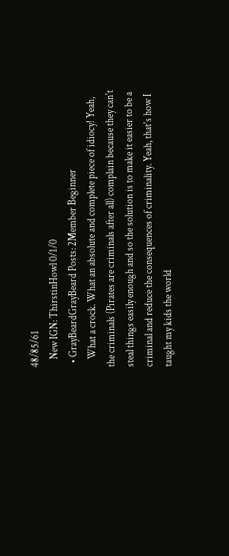48/85/61
    New IGN: ThirstinHowl 0/1/0
  • GrayBeardGrayBeard Posts: 2Member Beginner
    What a crock. What an absolute and complete piece of idiocy! Yeah, the criminals (Pirates are criminals after all) complain because they can't steal things easily enough and so the solution is to make it easier to be a criminal and reduce the consequences of criminality. Yeah, that's how I taught my kids the world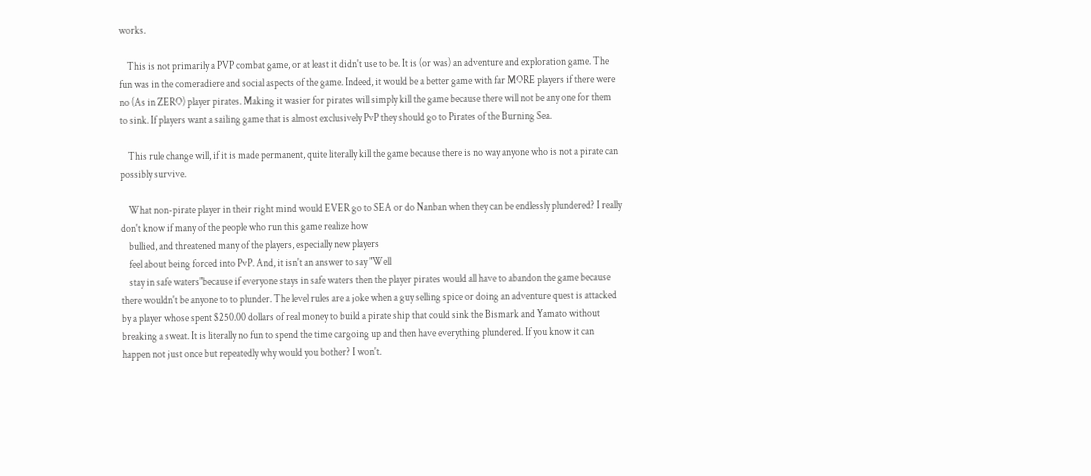works.

    This is not primarily a PVP combat game, or at least it didn't use to be. It is (or was) an adventure and exploration game. The fun was in the comeradiere and social aspects of the game. Indeed, it would be a better game with far MORE players if there were no (As in ZERO) player pirates. Making it wasier for pirates will simply kill the game because there will not be any one for them to sink. If players want a sailing game that is almost exclusively PvP they should go to Pirates of the Burning Sea.

    This rule change will, if it is made permanent, quite literally kill the game because there is no way anyone who is not a pirate can possibly survive.

    What non-pirate player in their right mind would EVER go to SEA or do Nanban when they can be endlessly plundered? I really don't know if many of the people who run this game realize how
    bullied, and threatened many of the players, especially new players
    feel about being forced into PvP. And, it isn't an answer to say "Well
    stay in safe waters"because if everyone stays in safe waters then the player pirates would all have to abandon the game because there wouldn't be anyone to to plunder. The level rules are a joke when a guy selling spice or doing an adventure quest is attacked by a player whose spent $250.00 dollars of real money to build a pirate ship that could sink the Bismark and Yamato without breaking a sweat. It is literally no fun to spend the time cargoing up and then have everything plundered. If you know it can happen not just once but repeatedly why would you bother? I won't.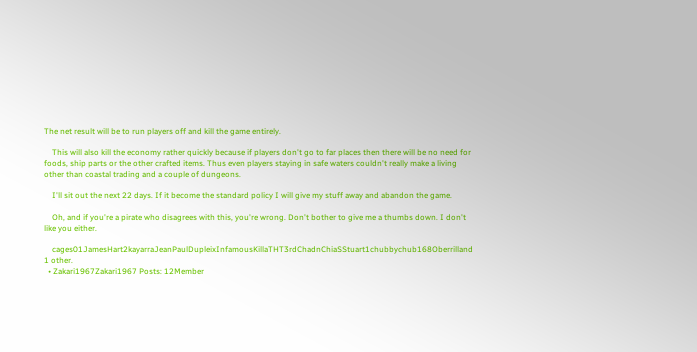The net result will be to run players off and kill the game entirely.

    This will also kill the economy rather quickly because if players don't go to far places then there will be no need for foods, ship parts or the other crafted items. Thus even players staying in safe waters couldn't really make a living other than coastal trading and a couple of dungeons.

    I'll sit out the next 22 days. If it become the standard policy I will give my stuff away and abandon the game.

    Oh, and if you're a pirate who disagrees with this, you're wrong. Don't bother to give me a thumbs down. I don't like you either.

    cages01JamesHart2kayarraJeanPaulDupleixInfamousKillaTHT3rdChadnChiaSStuart1chubbychub168Oberrilland 1 other.
  • Zakari1967Zakari1967 Posts: 12Member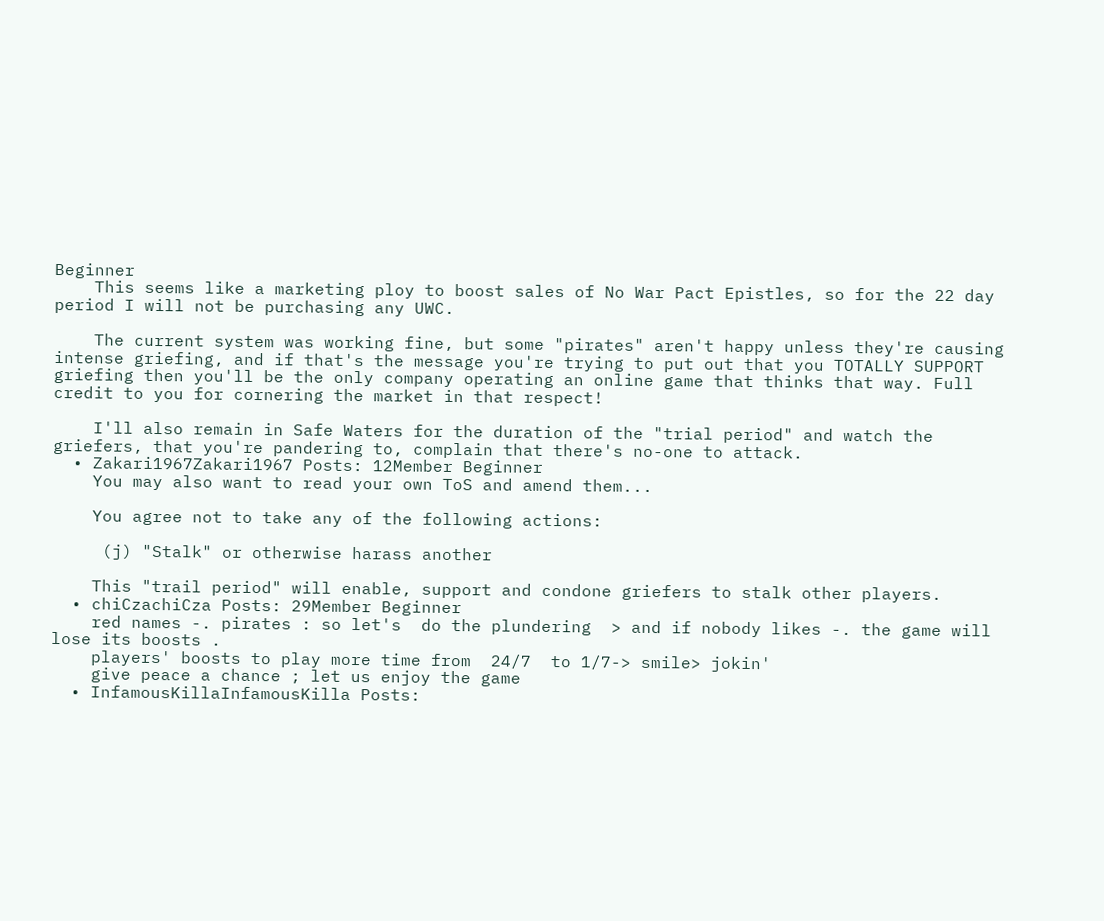Beginner
    This seems like a marketing ploy to boost sales of No War Pact Epistles, so for the 22 day period I will not be purchasing any UWC.

    The current system was working fine, but some "pirates" aren't happy unless they're causing intense griefing, and if that's the message you're trying to put out that you TOTALLY SUPPORT griefing then you'll be the only company operating an online game that thinks that way. Full credit to you for cornering the market in that respect!

    I'll also remain in Safe Waters for the duration of the "trial period" and watch the griefers, that you're pandering to, complain that there's no-one to attack.
  • Zakari1967Zakari1967 Posts: 12Member Beginner
    You may also want to read your own ToS and amend them...

    You agree not to take any of the following actions:

     (j) "Stalk" or otherwise harass another

    This "trail period" will enable, support and condone griefers to stalk other players.
  • chiCzachiCza Posts: 29Member Beginner
    red names -. pirates : so let's  do the plundering  > and if nobody likes -. the game will lose its boosts .
    players' boosts to play more time from  24/7  to 1/7-> smile> jokin'
    give peace a chance ; let us enjoy the game
  • InfamousKillaInfamousKilla Posts: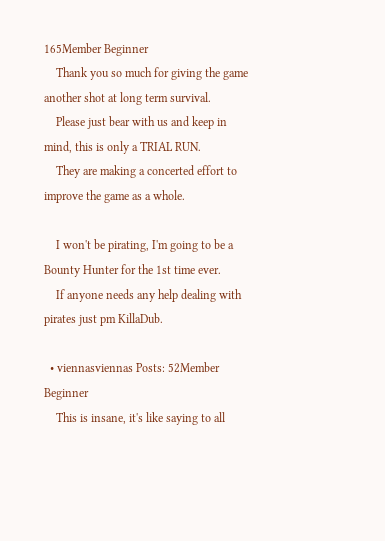165Member Beginner
    Thank you so much for giving the game another shot at long term survival.
    Please just bear with us and keep in mind, this is only a TRIAL RUN.
    They are making a concerted effort to improve the game as a whole.

    I won't be pirating, I'm going to be a Bounty Hunter for the 1st time ever.
    If anyone needs any help dealing with pirates just pm KillaDub.

  • viennasviennas Posts: 52Member Beginner
    This is insane, it's like saying to all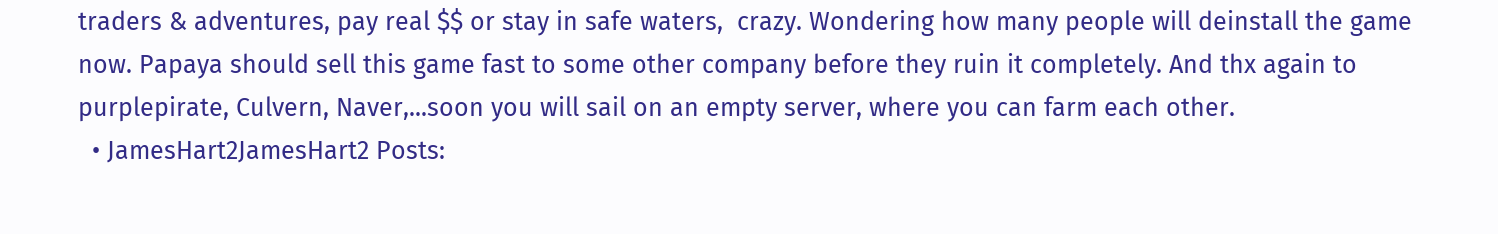traders & adventures, pay real $$ or stay in safe waters,  crazy. Wondering how many people will deinstall the game now. Papaya should sell this game fast to some other company before they ruin it completely. And thx again to purplepirate, Culvern, Naver,...soon you will sail on an empty server, where you can farm each other.
  • JamesHart2JamesHart2 Posts: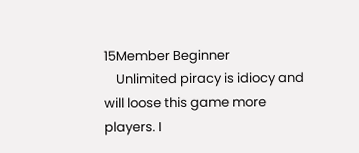15Member Beginner
    Unlimited piracy is idiocy and will loose this game more players. I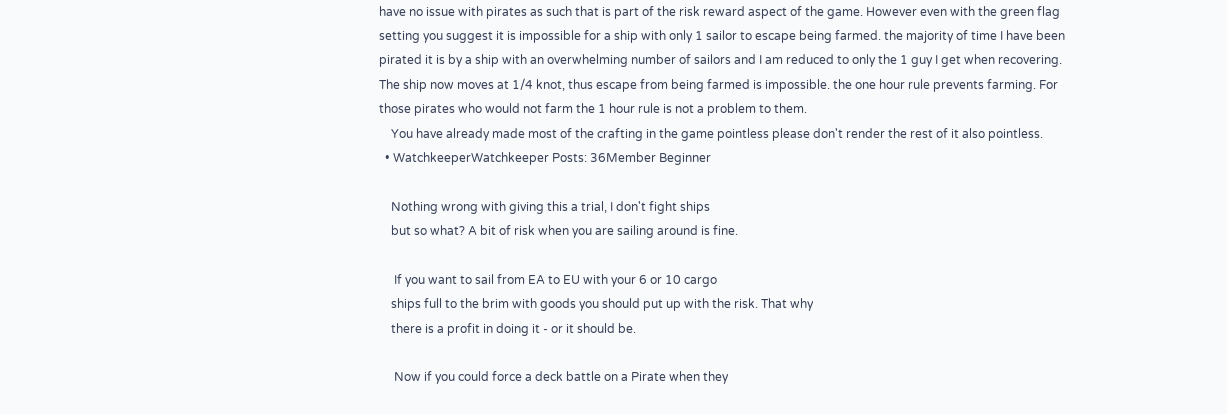have no issue with pirates as such that is part of the risk reward aspect of the game. However even with the green flag setting you suggest it is impossible for a ship with only 1 sailor to escape being farmed. the majority of time I have been pirated it is by a ship with an overwhelming number of sailors and I am reduced to only the 1 guy I get when recovering. The ship now moves at 1/4 knot, thus escape from being farmed is impossible. the one hour rule prevents farming. For those pirates who would not farm the 1 hour rule is not a problem to them.
    You have already made most of the crafting in the game pointless please don't render the rest of it also pointless.
  • WatchkeeperWatchkeeper Posts: 36Member Beginner

    Nothing wrong with giving this a trial, I don't fight ships
    but so what? A bit of risk when you are sailing around is fine.

     If you want to sail from EA to EU with your 6 or 10 cargo
    ships full to the brim with goods you should put up with the risk. That why
    there is a profit in doing it - or it should be.

     Now if you could force a deck battle on a Pirate when they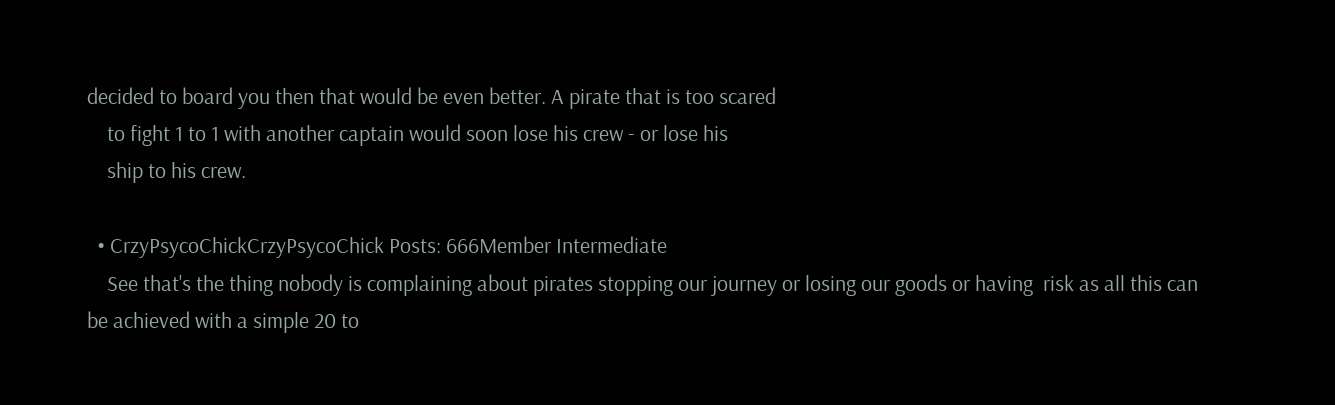decided to board you then that would be even better. A pirate that is too scared
    to fight 1 to 1 with another captain would soon lose his crew - or lose his
    ship to his crew.

  • CrzyPsycoChickCrzyPsycoChick Posts: 666Member Intermediate
    See that's the thing nobody is complaining about pirates stopping our journey or losing our goods or having  risk as all this can be achieved with a simple 20 to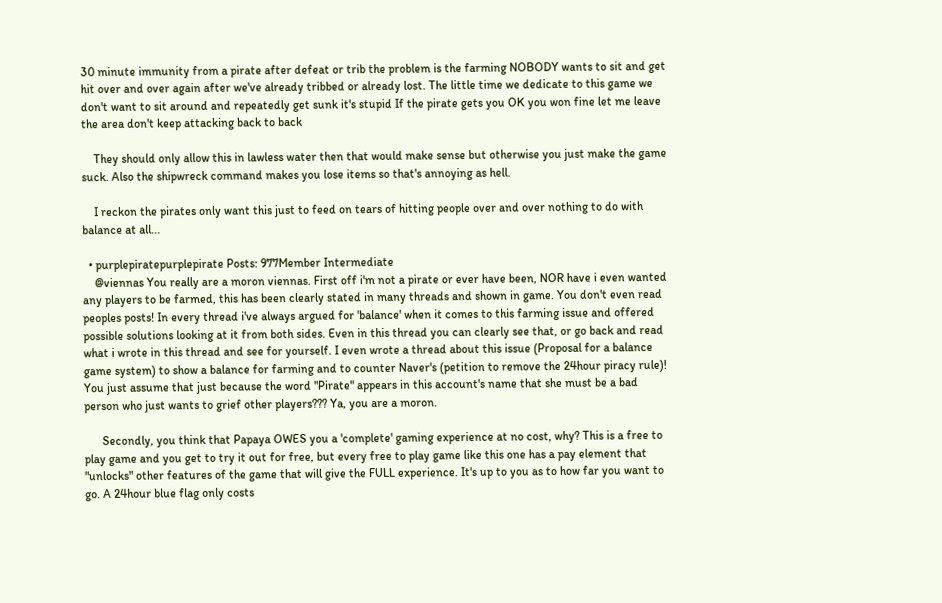30 minute immunity from a pirate after defeat or trib the problem is the farming NOBODY wants to sit and get hit over and over again after we've already tribbed or already lost. The little time we dedicate to this game we don't want to sit around and repeatedly get sunk it's stupid If the pirate gets you OK you won fine let me leave the area don't keep attacking back to back

    They should only allow this in lawless water then that would make sense but otherwise you just make the game suck. Also the shipwreck command makes you lose items so that's annoying as hell.

    I reckon the pirates only want this just to feed on tears of hitting people over and over nothing to do with balance at all...

  • purplepiratepurplepirate Posts: 977Member Intermediate
    @viennas You really are a moron viennas. First off i'm not a pirate or ever have been, NOR have i even wanted any players to be farmed, this has been clearly stated in many threads and shown in game. You don't even read peoples posts! In every thread i've always argued for 'balance' when it comes to this farming issue and offered possible solutions looking at it from both sides. Even in this thread you can clearly see that, or go back and read what i wrote in this thread and see for yourself. I even wrote a thread about this issue (Proposal for a balance game system) to show a balance for farming and to counter Naver's (petition to remove the 24hour piracy rule)! You just assume that just because the word "Pirate" appears in this account's name that she must be a bad person who just wants to grief other players??? Ya, you are a moron.

      Secondly, you think that Papaya OWES you a 'complete' gaming experience at no cost, why? This is a free to play game and you get to try it out for free, but every free to play game like this one has a pay element that "unlocks" other features of the game that will give the FULL experience. It's up to you as to how far you want to go. A 24hour blue flag only costs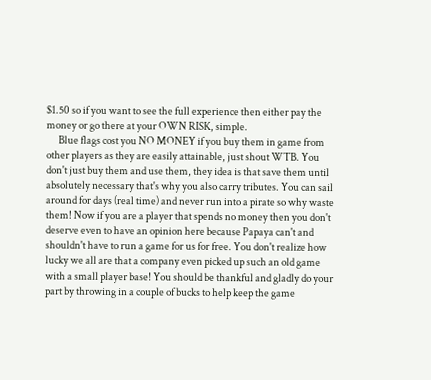$1.50 so if you want to see the full experience then either pay the money or go there at your OWN RISK, simple.
      Blue flags cost you NO MONEY if you buy them in game from other players as they are easily attainable, just shout WTB. You don't just buy them and use them, they idea is that save them until absolutely necessary that's why you also carry tributes. You can sail around for days (real time) and never run into a pirate so why waste them! Now if you are a player that spends no money then you don't deserve even to have an opinion here because Papaya can't and shouldn't have to run a game for us for free. You don't realize how lucky we all are that a company even picked up such an old game with a small player base! You should be thankful and gladly do your part by throwing in a couple of bucks to help keep the game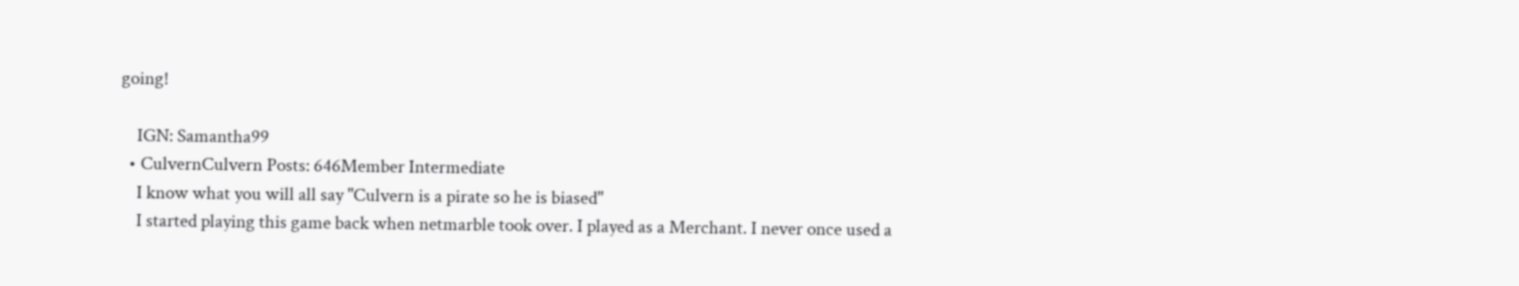going!

    IGN: Samantha99
  • CulvernCulvern Posts: 646Member Intermediate
    I know what you will all say "Culvern is a pirate so he is biased"
    I started playing this game back when netmarble took over. I played as a Merchant. I never once used a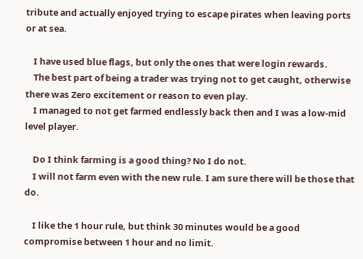tribute and actually enjoyed trying to escape pirates when leaving ports or at sea.

    I have used blue flags, but only the ones that were login rewards.
    The best part of being a trader was trying not to get caught, otherwise there was Zero excitement or reason to even play.
    I managed to not get farmed endlessly back then and I was a low-mid level player.

    Do I think farming is a good thing? No I do not.
    I will not farm even with the new rule. I am sure there will be those that do.

    I like the 1 hour rule, but think 30 minutes would be a good compromise between 1 hour and no limit.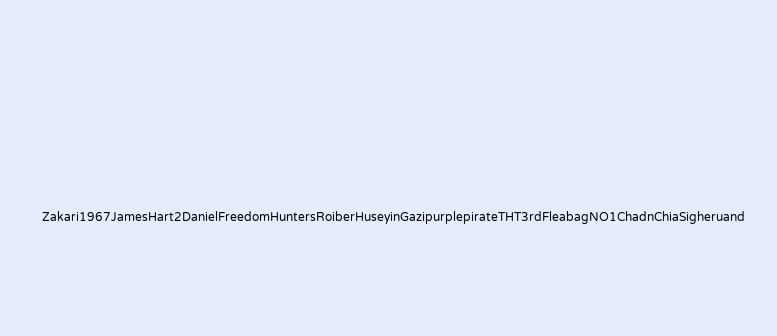Zakari1967JamesHart2DanielFreedomHuntersRoiberHuseyinGazipurplepirateTHT3rdFleabagNO1ChadnChiaSigheruand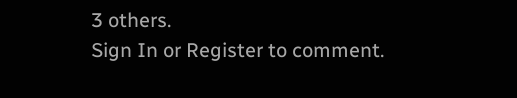3 others.
Sign In or Register to comment.